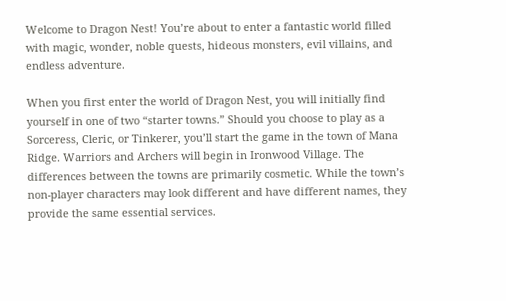Welcome to Dragon Nest! You’re about to enter a fantastic world filled with magic, wonder, noble quests, hideous monsters, evil villains, and endless adventure.

When you first enter the world of Dragon Nest, you will initially find yourself in one of two “starter towns.” Should you choose to play as a Sorceress, Cleric, or Tinkerer, you’ll start the game in the town of Mana Ridge. Warriors and Archers will begin in Ironwood Village. The differences between the towns are primarily cosmetic. While the town’s non-player characters may look different and have different names, they provide the same essential services.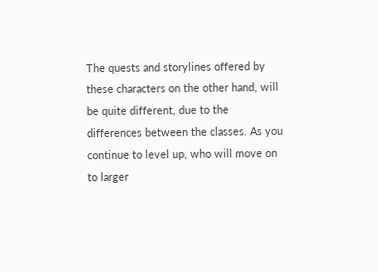The quests and storylines offered by these characters on the other hand, will be quite different, due to the differences between the classes. As you continue to level up, who will move on to larger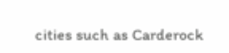cities such as Carderock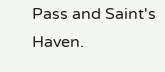Pass and Saint's Haven.